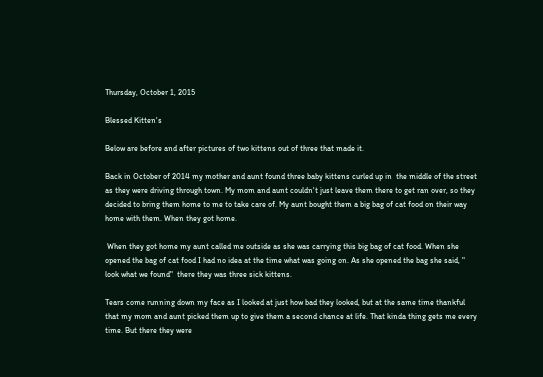Thursday, October 1, 2015

Blessed Kitten's

Below are before and after pictures of two kittens out of three that made it.

Back in October of 2014 my mother and aunt found three baby kittens curled up in  the middle of the street as they were driving through town. My mom and aunt couldn't just leave them there to get ran over, so they decided to bring them home to me to take care of. My aunt bought them a big bag of cat food on their way home with them. When they got home.

 When they got home my aunt called me outside as she was carrying this big bag of cat food. When she opened the bag of cat food I had no idea at the time what was going on. As she opened the bag she said, " look what we found"  there they was three sick kittens.

Tears come running down my face as I looked at just how bad they looked, but at the same time thankful that my mom and aunt picked them up to give them a second chance at life. That kinda thing gets me every time. But there they were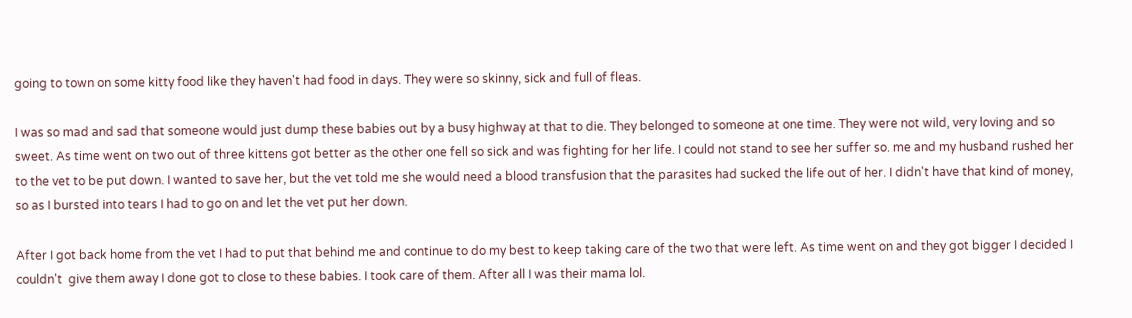going to town on some kitty food like they haven't had food in days. They were so skinny, sick and full of fleas.

I was so mad and sad that someone would just dump these babies out by a busy highway at that to die. They belonged to someone at one time. They were not wild, very loving and so sweet. As time went on two out of three kittens got better as the other one fell so sick and was fighting for her life. I could not stand to see her suffer so. me and my husband rushed her to the vet to be put down. I wanted to save her, but the vet told me she would need a blood transfusion that the parasites had sucked the life out of her. I didn't have that kind of money, so as I bursted into tears I had to go on and let the vet put her down.

After I got back home from the vet I had to put that behind me and continue to do my best to keep taking care of the two that were left. As time went on and they got bigger I decided I couldn't  give them away I done got to close to these babies. I took care of them. After all I was their mama lol.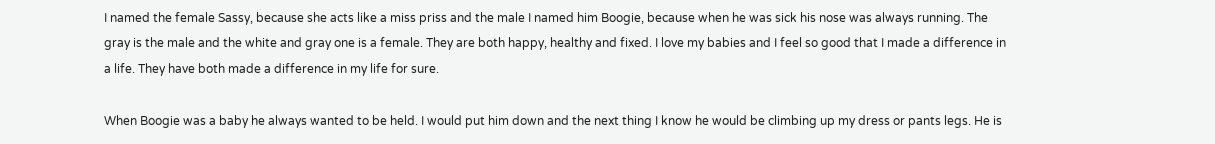I named the female Sassy, because she acts like a miss priss and the male I named him Boogie, because when he was sick his nose was always running. The gray is the male and the white and gray one is a female. They are both happy, healthy and fixed. I love my babies and I feel so good that I made a difference in a life. They have both made a difference in my life for sure.

When Boogie was a baby he always wanted to be held. I would put him down and the next thing I know he would be climbing up my dress or pants legs. He is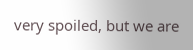very spoiled, but we are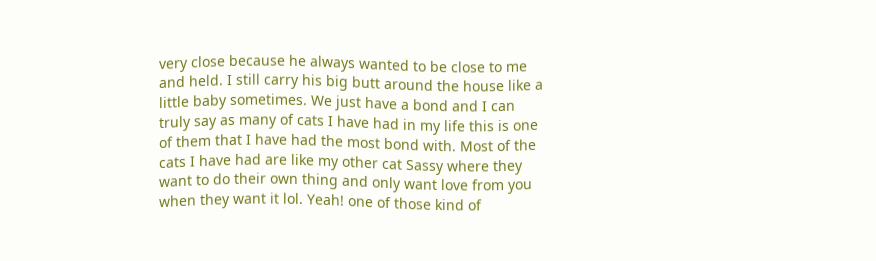very close because he always wanted to be close to me and held. I still carry his big butt around the house like a little baby sometimes. We just have a bond and I can truly say as many of cats I have had in my life this is one of them that I have had the most bond with. Most of the cats I have had are like my other cat Sassy where they want to do their own thing and only want love from you when they want it lol. Yeah! one of those kind of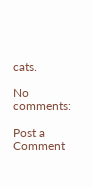cats.

No comments:

Post a Comment